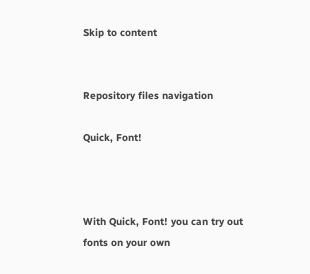Skip to content


Repository files navigation

Quick, Font!



With Quick, Font! you can try out fonts on your own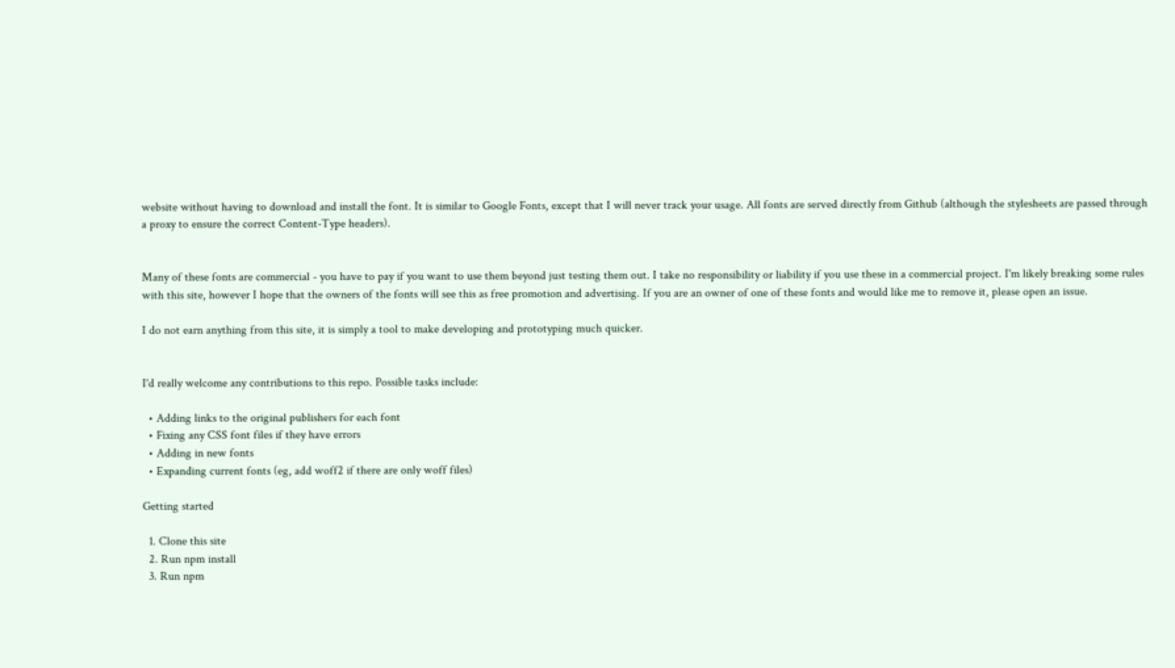website without having to download and install the font. It is similar to Google Fonts, except that I will never track your usage. All fonts are served directly from Github (although the stylesheets are passed through a proxy to ensure the correct Content-Type headers).


Many of these fonts are commercial - you have to pay if you want to use them beyond just testing them out. I take no responsibility or liability if you use these in a commercial project. I'm likely breaking some rules with this site, however I hope that the owners of the fonts will see this as free promotion and advertising. If you are an owner of one of these fonts and would like me to remove it, please open an issue.

I do not earn anything from this site, it is simply a tool to make developing and prototyping much quicker.


I'd really welcome any contributions to this repo. Possible tasks include:

  • Adding links to the original publishers for each font
  • Fixing any CSS font files if they have errors
  • Adding in new fonts
  • Expanding current fonts (eg, add woff2 if there are only woff files)

Getting started

  1. Clone this site
  2. Run npm install
  3. Run npm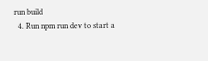run build
  4. Run npm run dev to start a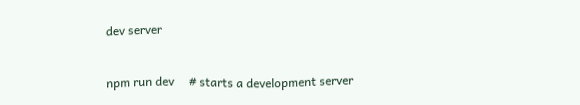dev server


npm run dev     # starts a development server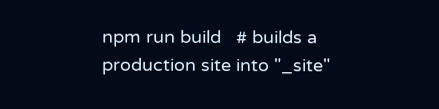npm run build   # builds a production site into "_site"